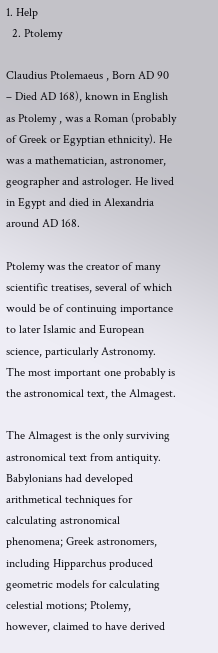1. Help
  2. Ptolemy

Claudius Ptolemaeus , Born AD 90 – Died AD 168), known in English as Ptolemy , was a Roman (probably of Greek or Egyptian ethnicity). He was a mathematician, astronomer, geographer and astrologer. He lived in Egypt and died in Alexandria around AD 168.

Ptolemy was the creator of many scientific treatises, several of which would be of continuing importance to later Islamic and European science, particularly Astronomy. The most important one probably is the astronomical text, the Almagest.

The Almagest is the only surviving astronomical text from antiquity. Babylonians had developed arithmetical techniques for calculating astronomical phenomena; Greek astronomers, including Hipparchus produced geometric models for calculating celestial motions; Ptolemy, however, claimed to have derived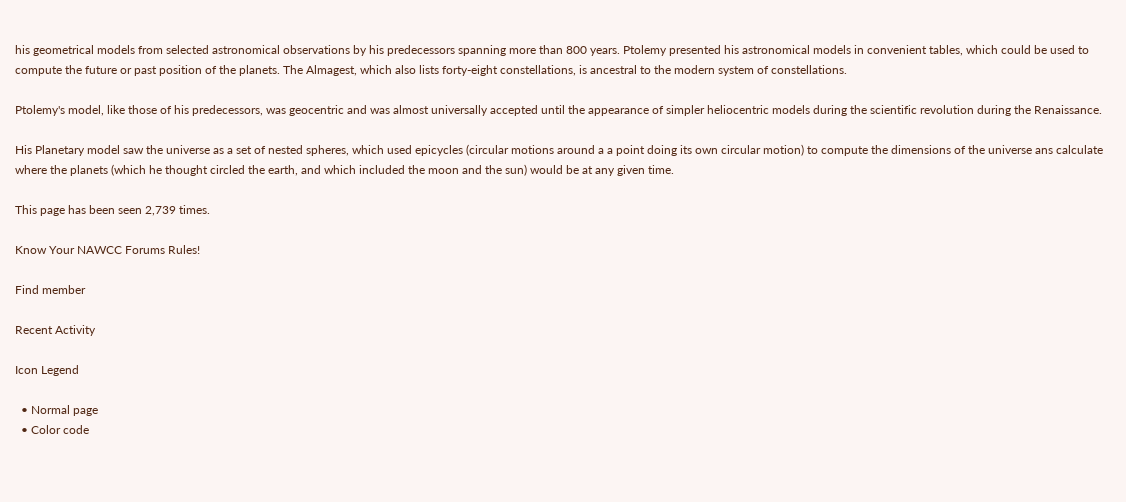his geometrical models from selected astronomical observations by his predecessors spanning more than 800 years. Ptolemy presented his astronomical models in convenient tables, which could be used to compute the future or past position of the planets. The Almagest, which also lists forty-eight constellations, is ancestral to the modern system of constellations.

Ptolemy's model, like those of his predecessors, was geocentric and was almost universally accepted until the appearance of simpler heliocentric models during the scientific revolution during the Renaissance.

His Planetary model saw the universe as a set of nested spheres, which used epicycles (circular motions around a a point doing its own circular motion) to compute the dimensions of the universe ans calculate where the planets (which he thought circled the earth, and which included the moon and the sun) would be at any given time.

This page has been seen 2,739 times.

Know Your NAWCC Forums Rules!

Find member

Recent Activity

Icon Legend

  • Normal page
  • Color code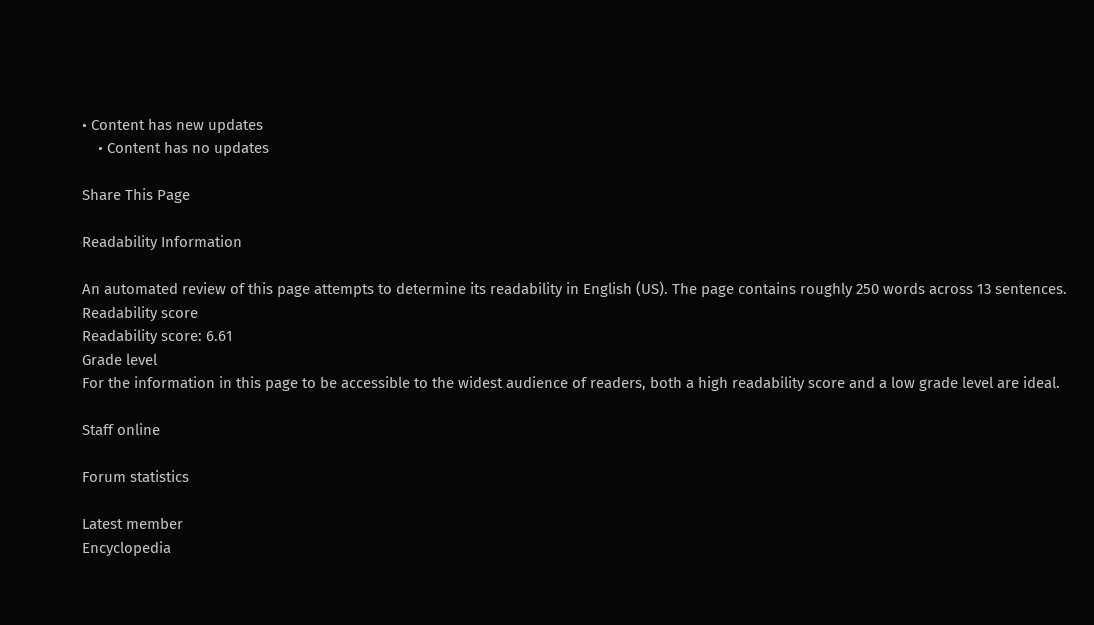• Content has new updates
    • Content has no updates

Share This Page

Readability Information

An automated review of this page attempts to determine its readability in English (US). The page contains roughly 250 words across 13 sentences.
Readability score
Readability score: 6.61
Grade level
For the information in this page to be accessible to the widest audience of readers, both a high readability score and a low grade level are ideal.

Staff online

Forum statistics

Latest member
Encyclopedia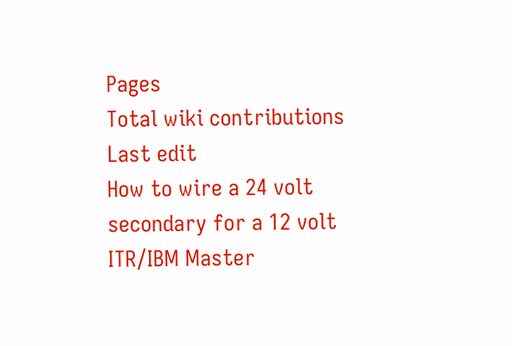Pages
Total wiki contributions
Last edit
How to wire a 24 volt secondary for a 12 volt ITR/IBM Master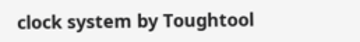clock system by Toughtool